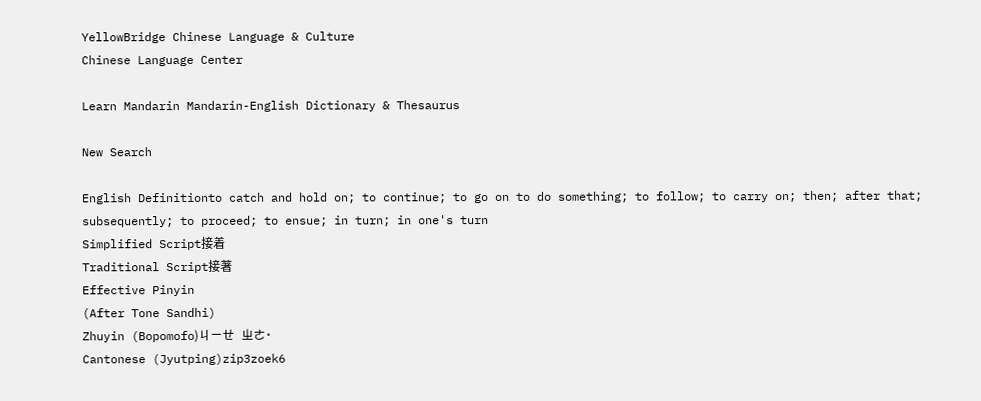YellowBridge Chinese Language & Culture
Chinese Language Center

Learn Mandarin Mandarin-English Dictionary & Thesaurus

New Search

English Definitionto catch and hold on; to continue; to go on to do something; to follow; to carry on; then; after that; subsequently; to proceed; to ensue; in turn; in one's turn
Simplified Script接着
Traditional Script接著
Effective Pinyin
(After Tone Sandhi)
Zhuyin (Bopomofo)ㄐㄧㄝ ㄓㄜ˙
Cantonese (Jyutping)zip3zoek6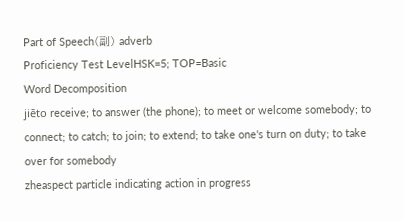Part of Speech(副) adverb
Proficiency Test LevelHSK=5; TOP=Basic
Word Decomposition
jiēto receive; to answer (the phone); to meet or welcome somebody; to connect; to catch; to join; to extend; to take one's turn on duty; to take over for somebody
zheaspect particle indicating action in progress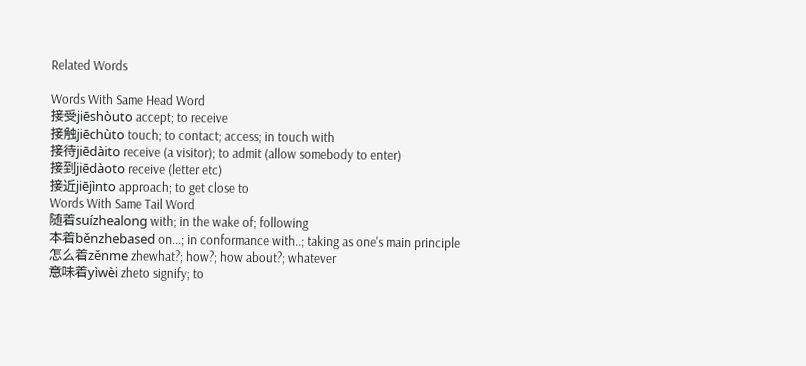Related Words

Words With Same Head Word
接受jiēshòuto accept; to receive
接触jiēchùto touch; to contact; access; in touch with
接待jiēdàito receive (a visitor); to admit (allow somebody to enter)
接到jiēdàoto receive (letter etc)
接近jiējìnto approach; to get close to
Words With Same Tail Word
随着suízhealong with; in the wake of; following
本着běnzhebased on...; in conformance with..; taking as one's main principle
怎么着zěnme zhewhat?; how?; how about?; whatever
意味着yìwèi zheto signify; to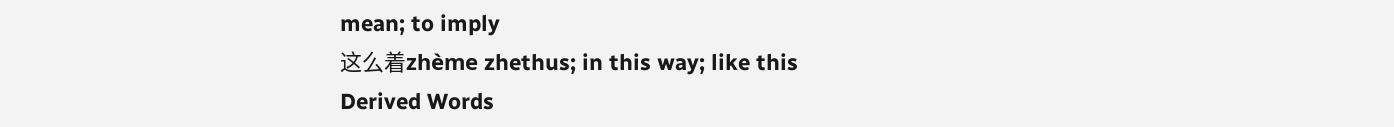mean; to imply
这么着zhème zhethus; in this way; like this
Derived Words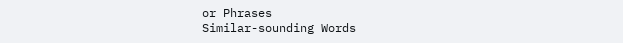or Phrases
Similar-sounding Words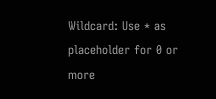Wildcard: Use * as placeholder for 0 or more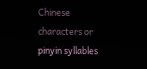Chinese characters or pinyin syllables